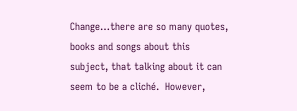Change…there are so many quotes, books and songs about this subject, that talking about it can seem to be a cliché.  However,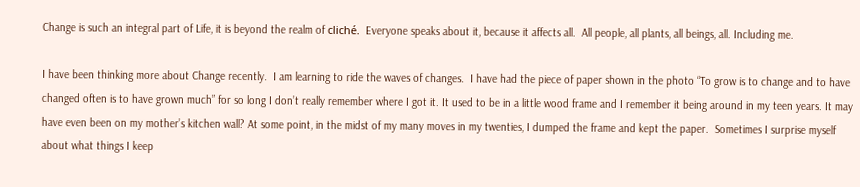Change is such an integral part of Life, it is beyond the realm of cliché.  Everyone speaks about it, because it affects all.  All people, all plants, all beings, all. Including me.

I have been thinking more about Change recently.  I am learning to ride the waves of changes.  I have had the piece of paper shown in the photo “To grow is to change and to have changed often is to have grown much” for so long I don’t really remember where I got it. It used to be in a little wood frame and I remember it being around in my teen years. It may have even been on my mother’s kitchen wall? At some point, in the midst of my many moves in my twenties, I dumped the frame and kept the paper.  Sometimes I surprise myself about what things I keep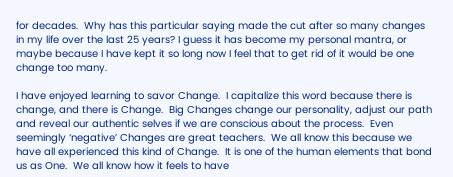for decades.  Why has this particular saying made the cut after so many changes in my life over the last 25 years? I guess it has become my personal mantra, or maybe because I have kept it so long now I feel that to get rid of it would be one change too many.

I have enjoyed learning to savor Change.  I capitalize this word because there is change, and there is Change.  Big Changes change our personality, adjust our path and reveal our authentic selves if we are conscious about the process.  Even seemingly ‘negative’ Changes are great teachers.  We all know this because we have all experienced this kind of Change.  It is one of the human elements that bond us as One.  We all know how it feels to have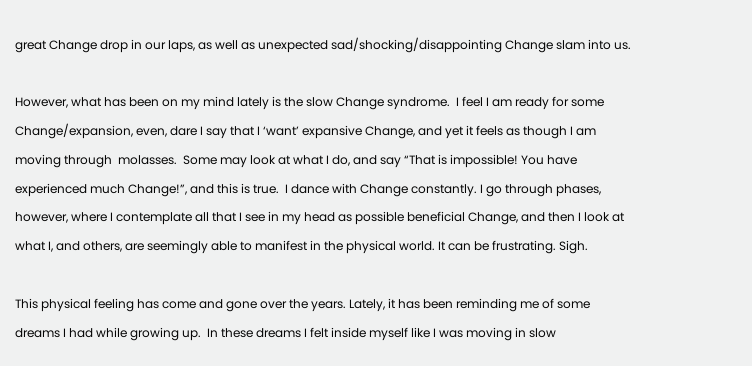great Change drop in our laps, as well as unexpected sad/shocking/disappointing Change slam into us.

However, what has been on my mind lately is the slow Change syndrome.  I feel I am ready for some Change/expansion, even, dare I say that I ‘want’ expansive Change, and yet it feels as though I am moving through  molasses.  Some may look at what I do, and say “That is impossible! You have experienced much Change!”, and this is true.  I dance with Change constantly. I go through phases, however, where I contemplate all that I see in my head as possible beneficial Change, and then I look at what I, and others, are seemingly able to manifest in the physical world. It can be frustrating. Sigh.

This physical feeling has come and gone over the years. Lately, it has been reminding me of some dreams I had while growing up.  In these dreams I felt inside myself like I was moving in slow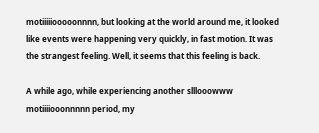motiiiiiooooonnnn, but looking at the world around me, it looked like events were happening very quickly, in fast motion. It was the strangest feeling. Well, it seems that this feeling is back.

A while ago, while experiencing another slllooowww motiiiiooonnnnn period, my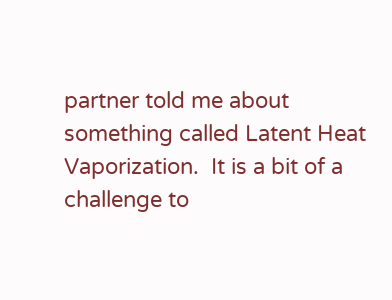partner told me about something called Latent Heat Vaporization.  It is a bit of a challenge to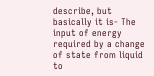describe, but basically it is- The input of energy required by a change of state from liquid to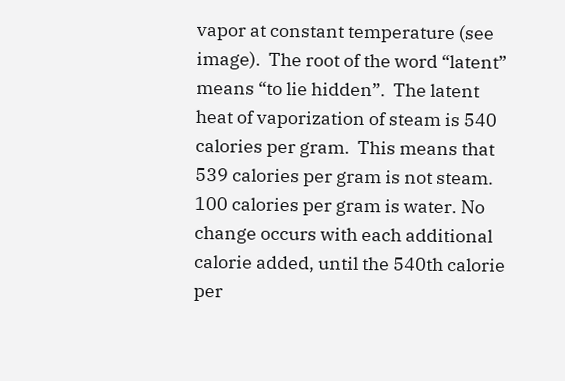vapor at constant temperature (see image).  The root of the word “latent” means “to lie hidden”.  The latent heat of vaporization of steam is 540 calories per gram.  This means that 539 calories per gram is not steam. 100 calories per gram is water. No change occurs with each additional calorie added, until the 540th calorie per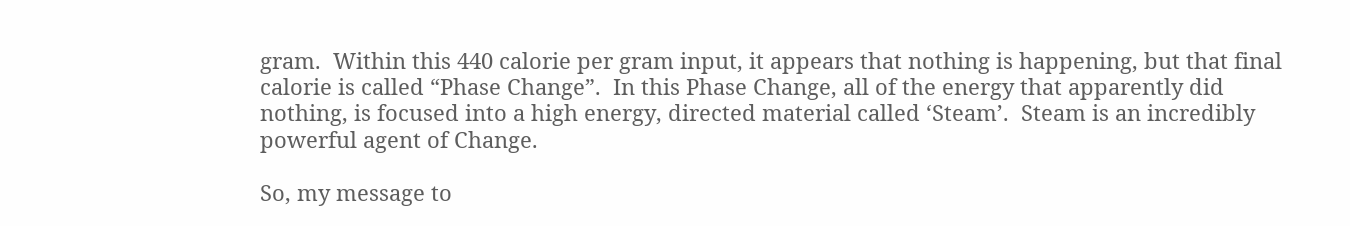gram.  Within this 440 calorie per gram input, it appears that nothing is happening, but that final calorie is called “Phase Change”.  In this Phase Change, all of the energy that apparently did nothing, is focused into a high energy, directed material called ‘Steam’.  Steam is an incredibly  powerful agent of Change.

So, my message to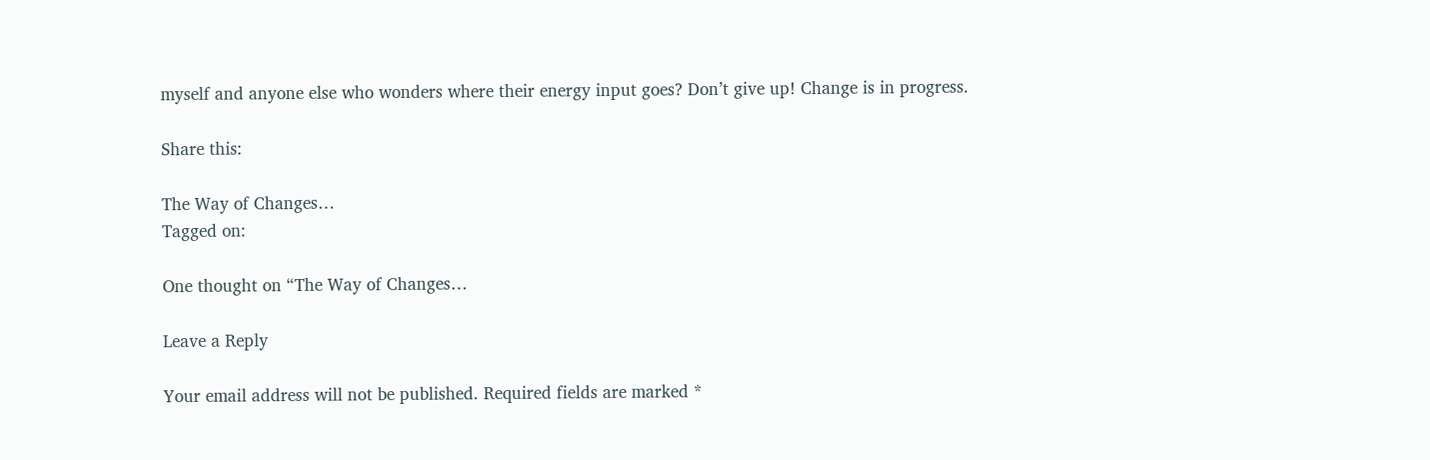myself and anyone else who wonders where their energy input goes? Don’t give up! Change is in progress.

Share this:

The Way of Changes…
Tagged on:

One thought on “The Way of Changes…

Leave a Reply

Your email address will not be published. Required fields are marked *